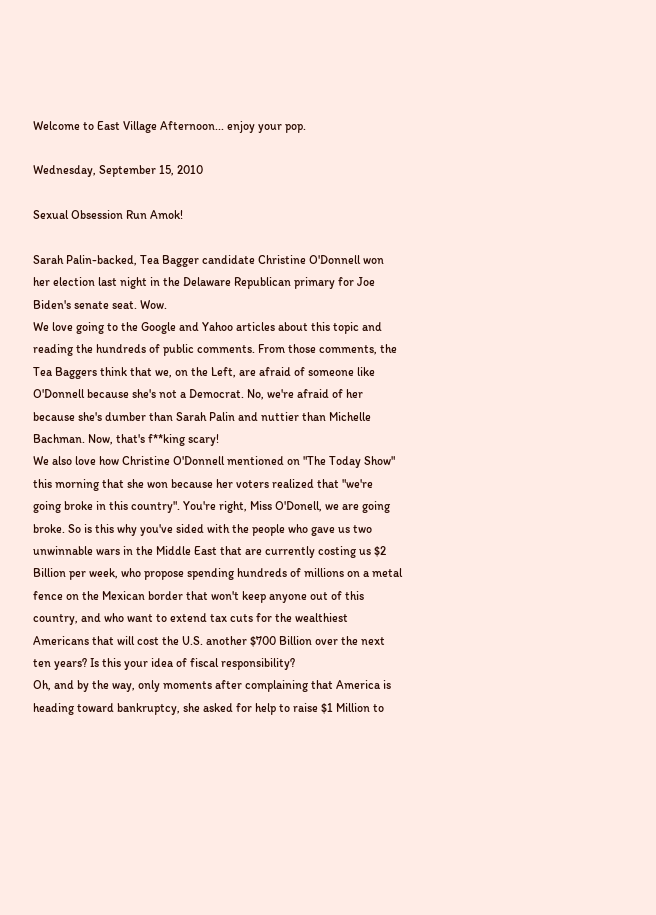Welcome to East Village Afternoon... enjoy your pop.

Wednesday, September 15, 2010

Sexual Obsession Run Amok!

Sarah Palin-backed, Tea Bagger candidate Christine O'Donnell won her election last night in the Delaware Republican primary for Joe Biden's senate seat. Wow.
We love going to the Google and Yahoo articles about this topic and reading the hundreds of public comments. From those comments, the Tea Baggers think that we, on the Left, are afraid of someone like O'Donnell because she's not a Democrat. No, we're afraid of her because she's dumber than Sarah Palin and nuttier than Michelle Bachman. Now, that's f**king scary!
We also love how Christine O'Donnell mentioned on "The Today Show" this morning that she won because her voters realized that "we're going broke in this country". You're right, Miss O'Donell, we are going broke. So is this why you've sided with the people who gave us two unwinnable wars in the Middle East that are currently costing us $2 Billion per week, who propose spending hundreds of millions on a metal fence on the Mexican border that won't keep anyone out of this country, and who want to extend tax cuts for the wealthiest Americans that will cost the U.S. another $700 Billion over the next ten years? Is this your idea of fiscal responsibility?
Oh, and by the way, only moments after complaining that America is heading toward bankruptcy, she asked for help to raise $1 Million to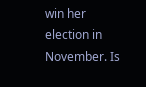win her election in November. Is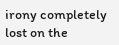irony completely lost on the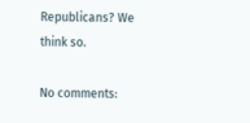Republicans? We think so.

No comments: